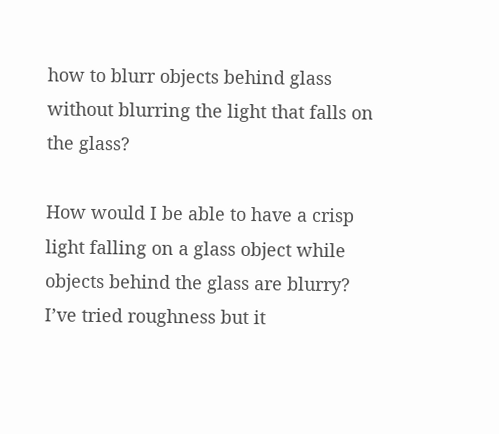how to blurr objects behind glass without blurring the light that falls on the glass?

How would I be able to have a crisp light falling on a glass object while objects behind the glass are blurry? I’ve tried roughness but it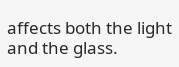affects both the light and the glass.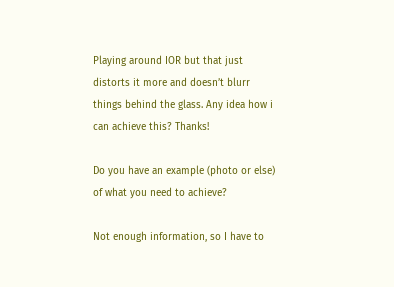Playing around IOR but that just distorts it more and doesn’t blurr things behind the glass. Any idea how i can achieve this? Thanks!

Do you have an example (photo or else) of what you need to achieve?

Not enough information, so I have to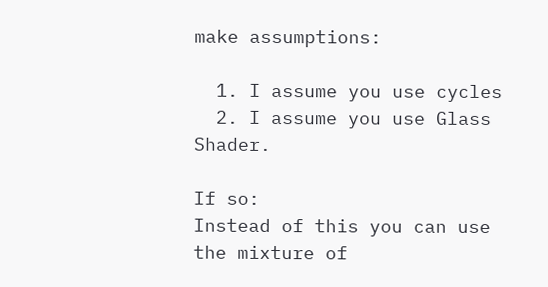make assumptions:

  1. I assume you use cycles
  2. I assume you use Glass Shader.

If so:
Instead of this you can use the mixture of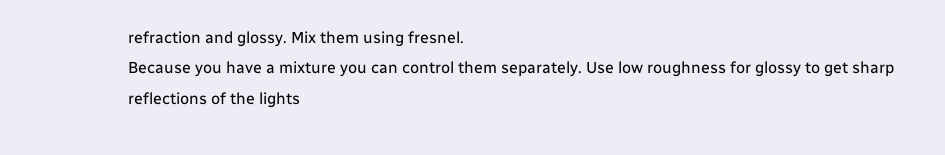refraction and glossy. Mix them using fresnel.
Because you have a mixture you can control them separately. Use low roughness for glossy to get sharp reflections of the lights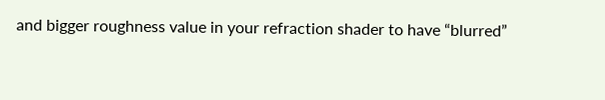and bigger roughness value in your refraction shader to have “blurred”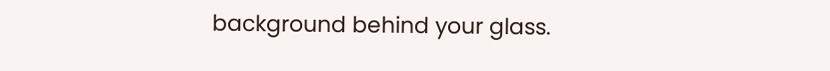background behind your glass.